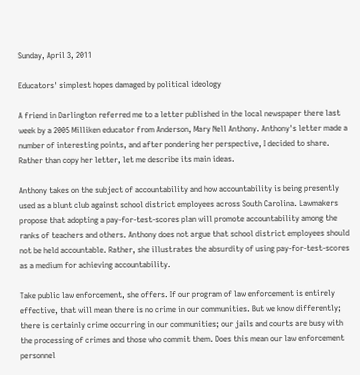Sunday, April 3, 2011

Educators' simplest hopes damaged by political ideology

A friend in Darlington referred me to a letter published in the local newspaper there last week by a 2005 Milliken educator from Anderson, Mary Nell Anthony. Anthony's letter made a number of interesting points, and after pondering her perspective, I decided to share. Rather than copy her letter, let me describe its main ideas.

Anthony takes on the subject of accountability and how accountability is being presently used as a blunt club against school district employees across South Carolina. Lawmakers propose that adopting a pay-for-test-scores plan will promote accountability among the ranks of teachers and others. Anthony does not argue that school district employees should not be held accountable. Rather, she illustrates the absurdity of using pay-for-test-scores as a medium for achieving accountability.

Take public law enforcement, she offers. If our program of law enforcement is entirely effective, that will mean there is no crime in our communities. But we know differently; there is certainly crime occurring in our communities; our jails and courts are busy with the processing of crimes and those who commit them. Does this mean our law enforcement personnel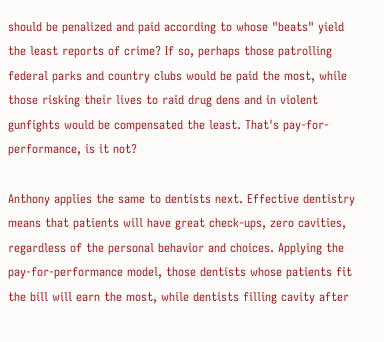should be penalized and paid according to whose "beats" yield the least reports of crime? If so, perhaps those patrolling federal parks and country clubs would be paid the most, while those risking their lives to raid drug dens and in violent gunfights would be compensated the least. That's pay-for-performance, is it not?

Anthony applies the same to dentists next. Effective dentistry means that patients will have great check-ups, zero cavities, regardless of the personal behavior and choices. Applying the pay-for-performance model, those dentists whose patients fit the bill will earn the most, while dentists filling cavity after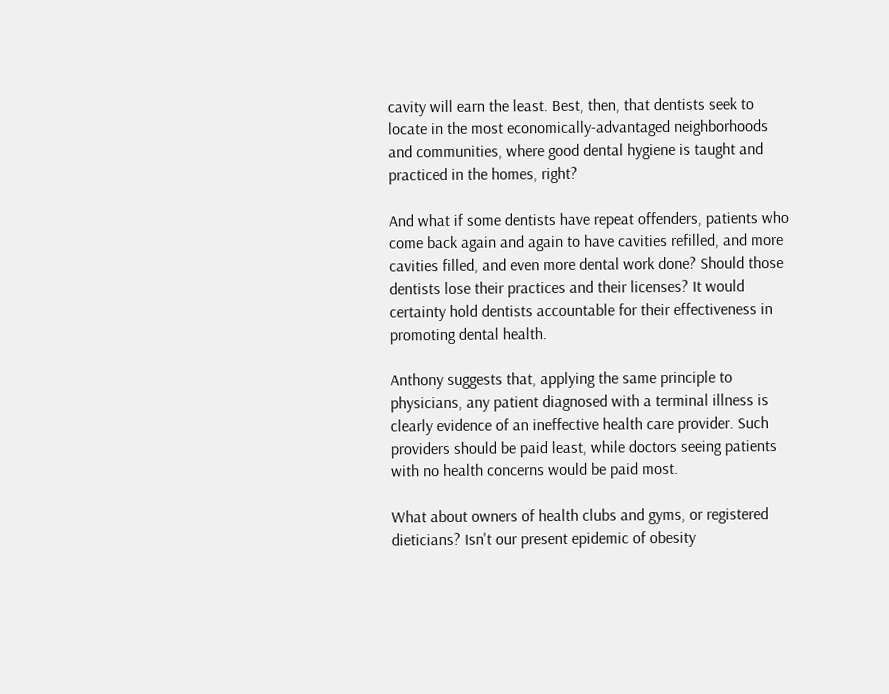cavity will earn the least. Best, then, that dentists seek to locate in the most economically-advantaged neighborhoods and communities, where good dental hygiene is taught and practiced in the homes, right?

And what if some dentists have repeat offenders, patients who come back again and again to have cavities refilled, and more cavities filled, and even more dental work done? Should those dentists lose their practices and their licenses? It would certainty hold dentists accountable for their effectiveness in promoting dental health.

Anthony suggests that, applying the same principle to physicians, any patient diagnosed with a terminal illness is clearly evidence of an ineffective health care provider. Such providers should be paid least, while doctors seeing patients with no health concerns would be paid most.

What about owners of health clubs and gyms, or registered dieticians? Isn't our present epidemic of obesity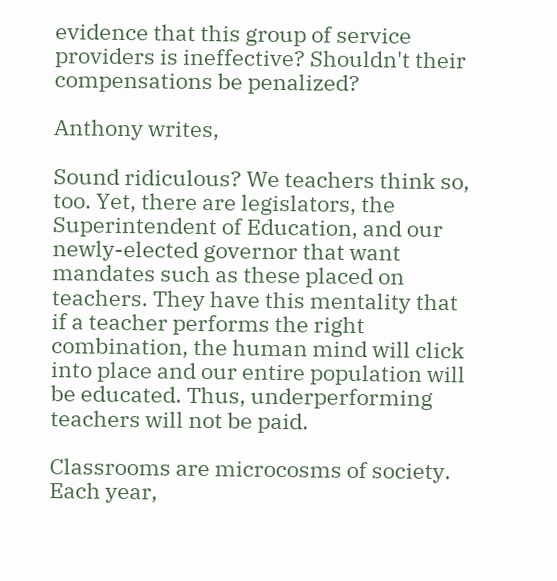evidence that this group of service providers is ineffective? Shouldn't their compensations be penalized?

Anthony writes,

Sound ridiculous? We teachers think so, too. Yet, there are legislators, the Superintendent of Education, and our newly-elected governor that want mandates such as these placed on teachers. They have this mentality that if a teacher performs the right combination, the human mind will click into place and our entire population will be educated. Thus, underperforming teachers will not be paid.

Classrooms are microcosms of society. Each year,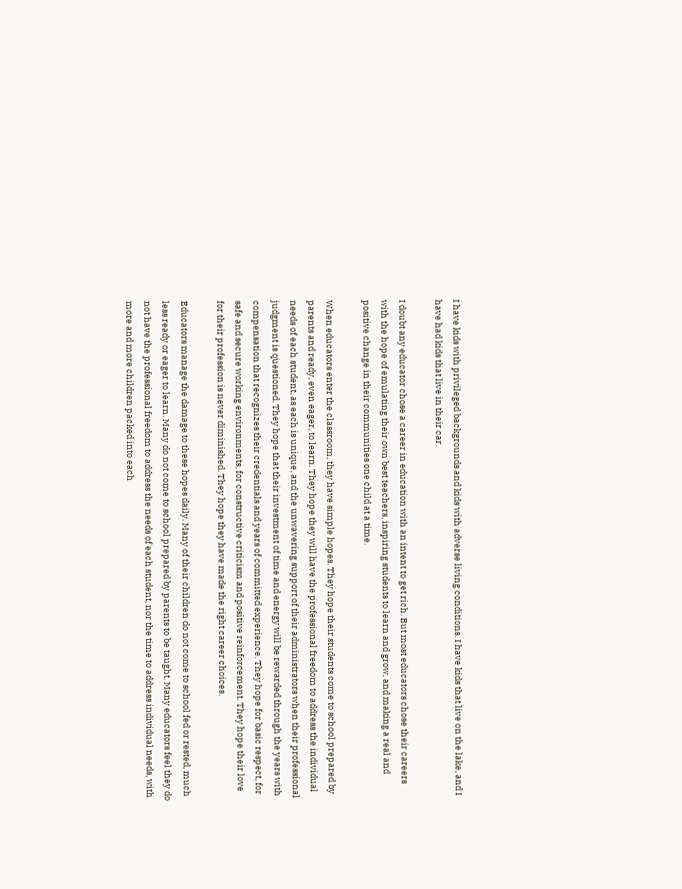I have kids with privileged backgrounds and kids with adverse living conditions. I have kids that live on the lake, and I have had kids that live in their car.

I doubt any educator chose a career in education with an intent to get rich. But most educators chose their careers with the hope of emulating their own best teachers, inspiring students to learn and grow, and making a real and positive change in their communities one child at a time.

When educators enter the classroom, they have simple hopes. They hope their students come to school prepared by parents and ready, even eager, to learn. They hope they will have the professional freedom to address the individual needs of each student, as each is unique, and the unwavering support of their administrators when their professional judgment is questioned. They hope that their investment of time and energy will be rewarded through the years with compensation that recognizes their credentials and years of committed experience. They hope for basic respect, for safe and secure working environments, for constructive criticism and positive reinforcement. They hope their love for their profession is never diminished. They hope they have made the right career choices.

Educators manage the damage to these hopes daily. Many of their children do not come to school fed or rested, much less ready or eager to learn. Many do not come to school prepared by parents to be taught. Many educators feel they do not have the professional freedom to address the needs of each student, nor the time to address individual needs, with more and more children packed into each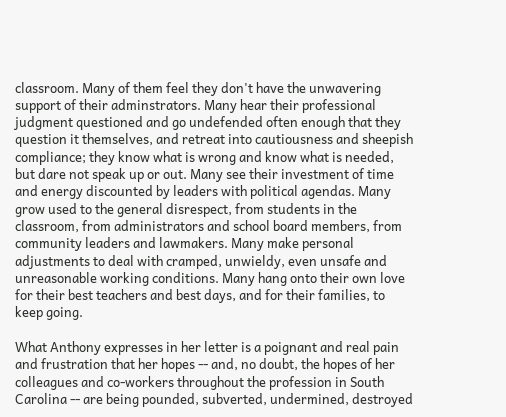classroom. Many of them feel they don't have the unwavering support of their adminstrators. Many hear their professional judgment questioned and go undefended often enough that they question it themselves, and retreat into cautiousness and sheepish compliance; they know what is wrong and know what is needed, but dare not speak up or out. Many see their investment of time and energy discounted by leaders with political agendas. Many grow used to the general disrespect, from students in the classroom, from administrators and school board members, from community leaders and lawmakers. Many make personal adjustments to deal with cramped, unwieldy, even unsafe and unreasonable working conditions. Many hang onto their own love for their best teachers and best days, and for their families, to keep going.

What Anthony expresses in her letter is a poignant and real pain and frustration that her hopes -- and, no doubt, the hopes of her colleagues and co-workers throughout the profession in South Carolina -- are being pounded, subverted, undermined, destroyed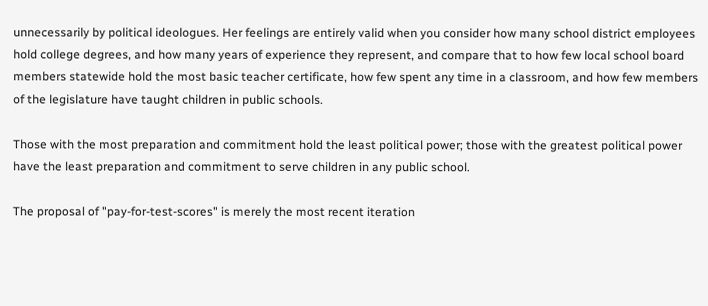unnecessarily by political ideologues. Her feelings are entirely valid when you consider how many school district employees hold college degrees, and how many years of experience they represent, and compare that to how few local school board members statewide hold the most basic teacher certificate, how few spent any time in a classroom, and how few members of the legislature have taught children in public schools.

Those with the most preparation and commitment hold the least political power; those with the greatest political power have the least preparation and commitment to serve children in any public school.

The proposal of "pay-for-test-scores" is merely the most recent iteration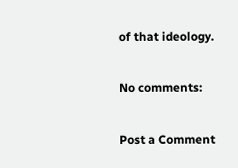of that ideology.

No comments:

Post a Comment